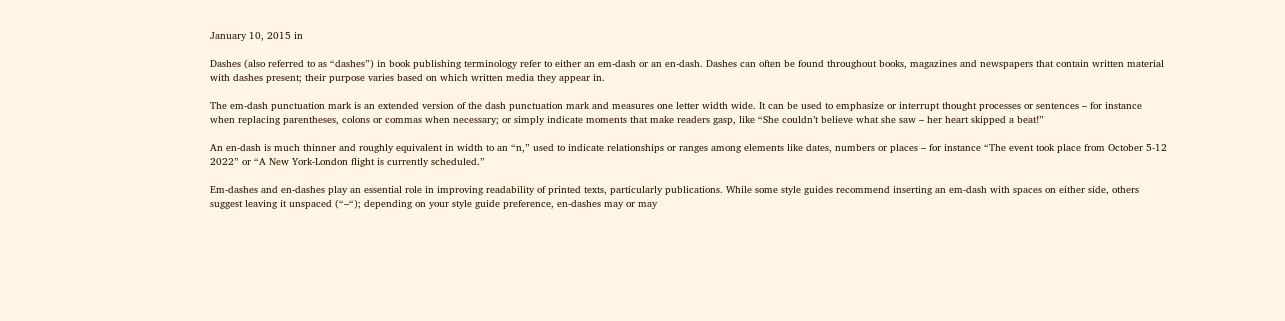January 10, 2015 in

Dashes (also referred to as “dashes”) in book publishing terminology refer to either an em-dash or an en-dash. Dashes can often be found throughout books, magazines and newspapers that contain written material with dashes present; their purpose varies based on which written media they appear in.

The em-dash punctuation mark is an extended version of the dash punctuation mark and measures one letter width wide. It can be used to emphasize or interrupt thought processes or sentences – for instance when replacing parentheses, colons or commas when necessary; or simply indicate moments that make readers gasp, like “She couldn’t believe what she saw – her heart skipped a beat!”

An en-dash is much thinner and roughly equivalent in width to an “n,” used to indicate relationships or ranges among elements like dates, numbers or places – for instance “The event took place from October 5-12 2022” or “A New York-London flight is currently scheduled.”

Em-dashes and en-dashes play an essential role in improving readability of printed texts, particularly publications. While some style guides recommend inserting an em-dash with spaces on either side, others suggest leaving it unspaced (“–“); depending on your style guide preference, en-dashes may or may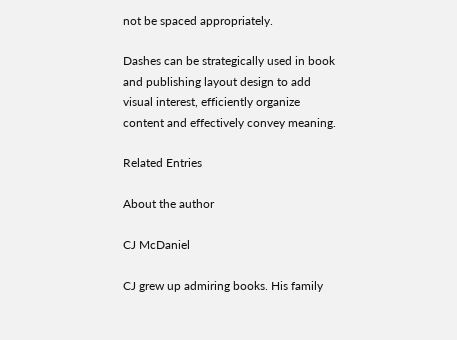not be spaced appropriately.

Dashes can be strategically used in book and publishing layout design to add visual interest, efficiently organize content and effectively convey meaning.

Related Entries

About the author

CJ McDaniel

CJ grew up admiring books. His family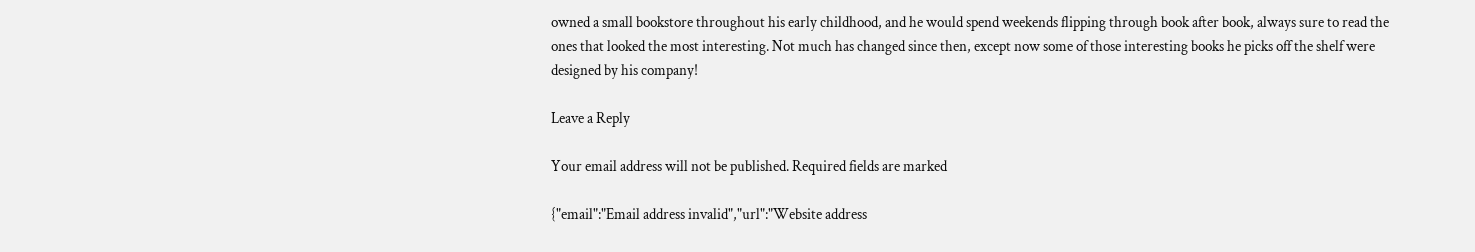owned a small bookstore throughout his early childhood, and he would spend weekends flipping through book after book, always sure to read the ones that looked the most interesting. Not much has changed since then, except now some of those interesting books he picks off the shelf were designed by his company!

Leave a Reply

Your email address will not be published. Required fields are marked

{"email":"Email address invalid","url":"Website address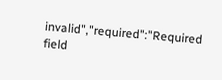invalid","required":"Required field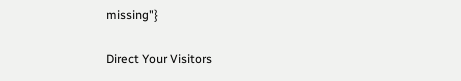missing"}

Direct Your Visitors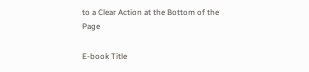to a Clear Action at the Bottom of the Page

E-book Title